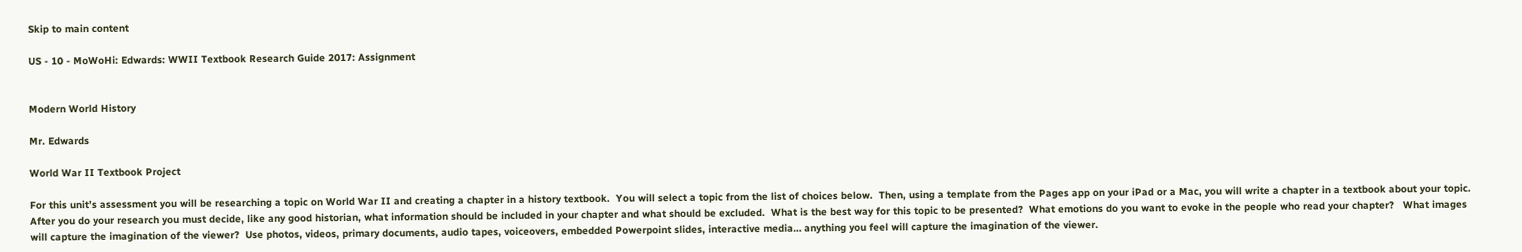Skip to main content

US - 10 - MoWoHi: Edwards: WWII Textbook Research Guide 2017: Assignment


Modern World History

Mr. Edwards

World War II Textbook Project

For this unit’s assessment you will be researching a topic on World War II and creating a chapter in a history textbook.  You will select a topic from the list of choices below.  Then, using a template from the Pages app on your iPad or a Mac, you will write a chapter in a textbook about your topic.  After you do your research you must decide, like any good historian, what information should be included in your chapter and what should be excluded.  What is the best way for this topic to be presented?  What emotions do you want to evoke in the people who read your chapter?   What images will capture the imagination of the viewer?  Use photos, videos, primary documents, audio tapes, voiceovers, embedded Powerpoint slides, interactive media… anything you feel will capture the imagination of the viewer.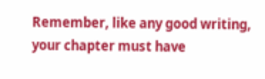Remember, like any good writing, your chapter must have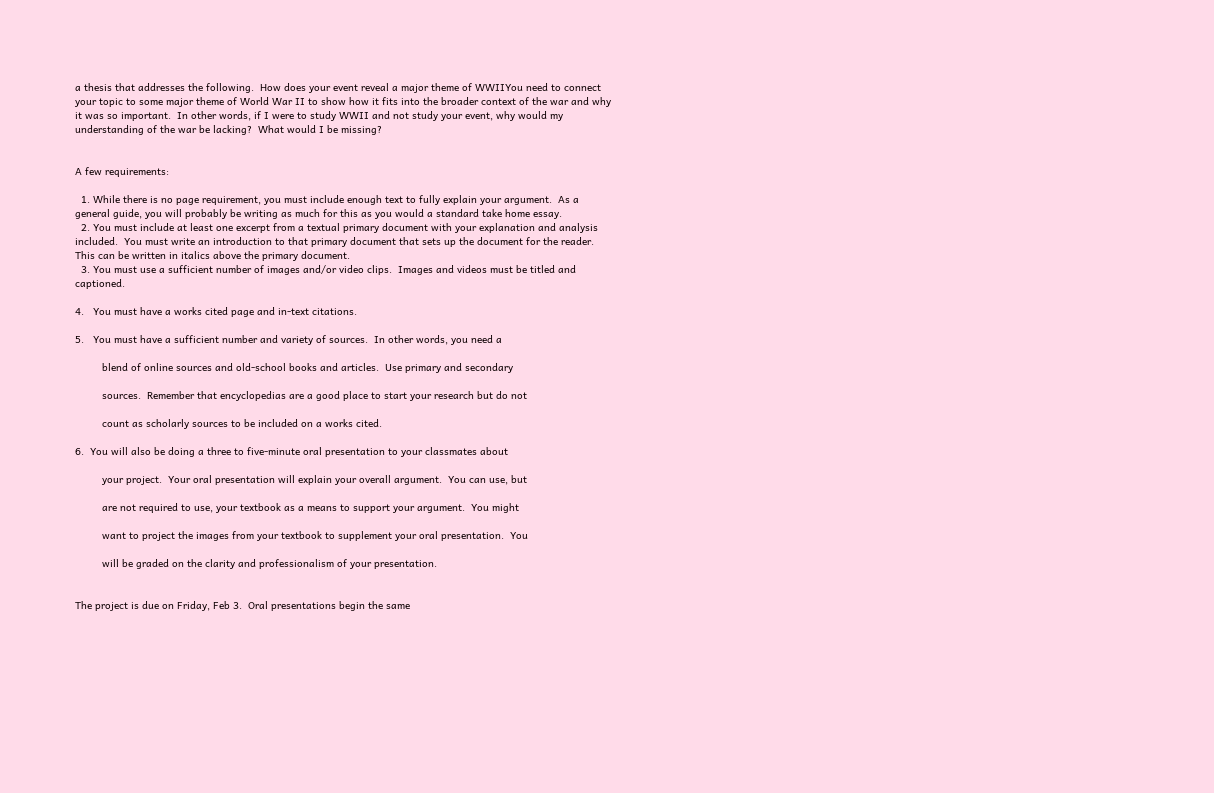a thesis that addresses the following.  How does your event reveal a major theme of WWIIYou need to connect your topic to some major theme of World War II to show how it fits into the broader context of the war and why it was so important.  In other words, if I were to study WWII and not study your event, why would my understanding of the war be lacking?  What would I be missing?


A few requirements:

  1. While there is no page requirement, you must include enough text to fully explain your argument.  As a general guide, you will probably be writing as much for this as you would a standard take home essay.
  2. You must include at least one excerpt from a textual primary document with your explanation and analysis included.  You must write an introduction to that primary document that sets up the document for the reader.  This can be written in italics above the primary document.
  3. You must use a sufficient number of images and/or video clips.  Images and videos must be titled and captioned.

4.   You must have a works cited page and in-text citations.

5.   You must have a sufficient number and variety of sources.  In other words, you need a

         blend of online sources and old-school books and articles.  Use primary and secondary

         sources.  Remember that encyclopedias are a good place to start your research but do not

         count as scholarly sources to be included on a works cited.

6.  You will also be doing a three to five-minute oral presentation to your classmates about

         your project.  Your oral presentation will explain your overall argument.  You can use, but

         are not required to use, your textbook as a means to support your argument.  You might

         want to project the images from your textbook to supplement your oral presentation.  You

         will be graded on the clarity and professionalism of your presentation.


The project is due on Friday, Feb 3.  Oral presentations begin the same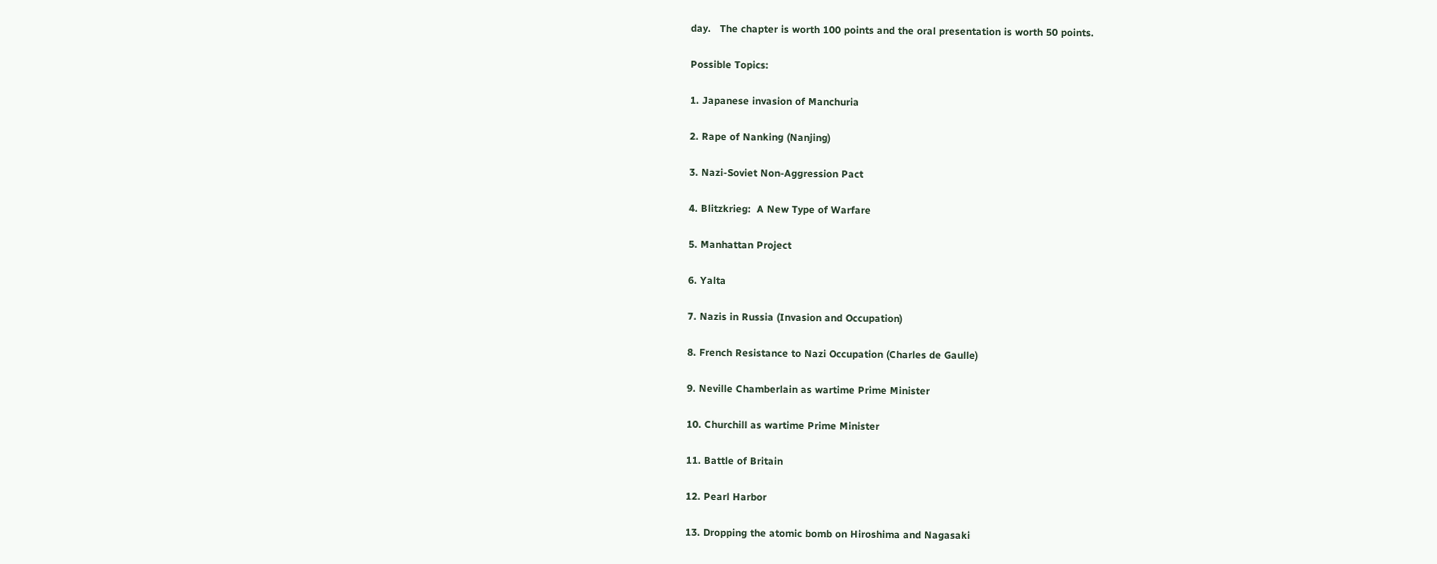day.   The chapter is worth 100 points and the oral presentation is worth 50 points.

Possible Topics:

1. Japanese invasion of Manchuria

2. Rape of Nanking (Nanjing)

3. Nazi-Soviet Non-Aggression Pact

4. Blitzkrieg:  A New Type of Warfare

5. Manhattan Project

6. Yalta

7. Nazis in Russia (Invasion and Occupation)

8. French Resistance to Nazi Occupation (Charles de Gaulle)

9. Neville Chamberlain as wartime Prime Minister

10. Churchill as wartime Prime Minister

11. Battle of Britain

12. Pearl Harbor

13. Dropping the atomic bomb on Hiroshima and Nagasaki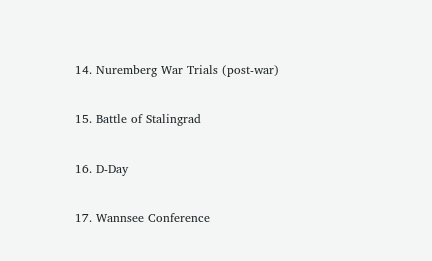14. Nuremberg War Trials (post-war)

15. Battle of Stalingrad

16. D-Day

17. Wannsee Conference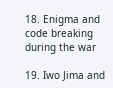18. Enigma and code breaking during the war

19. Iwo Jima and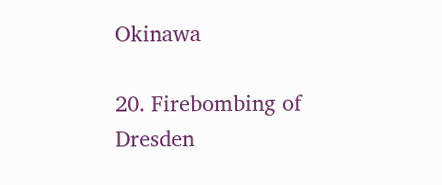Okinawa

20. Firebombing of Dresden